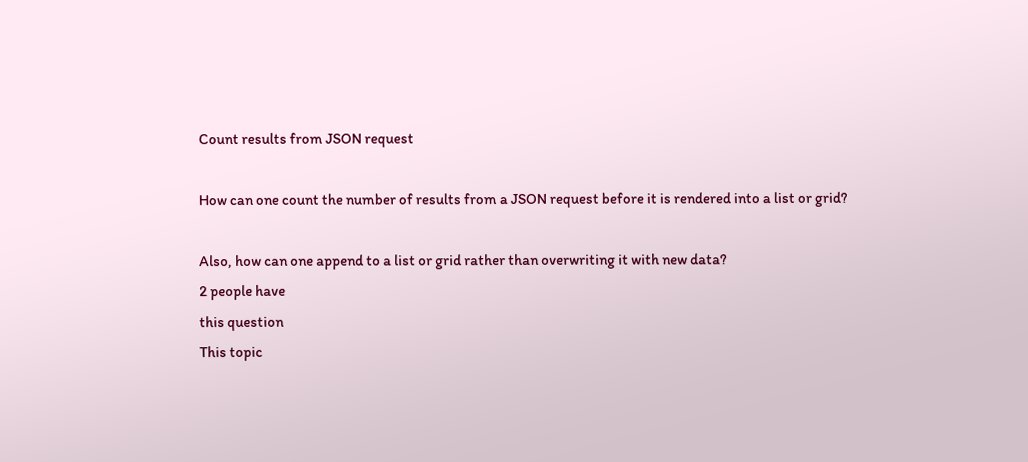Count results from JSON request

How can one count the number of results from a JSON request before it is rendered into a list or grid?

Also, how can one append to a list or grid rather than overwriting it with new data?
2 people have
this question
This topic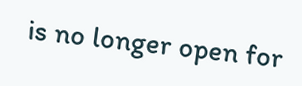is no longer open for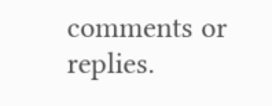comments or replies.